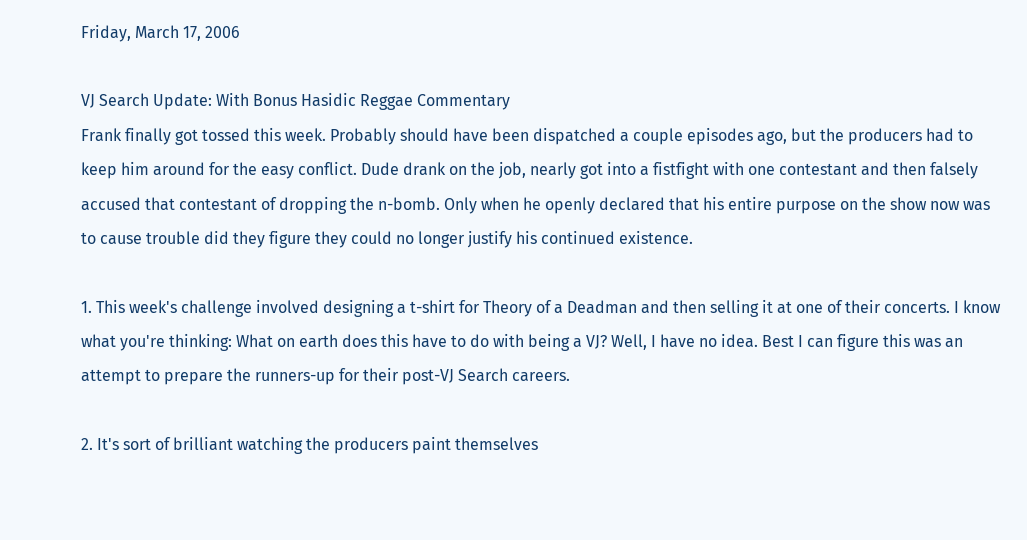Friday, March 17, 2006

VJ Search Update: With Bonus Hasidic Reggae Commentary
Frank finally got tossed this week. Probably should have been dispatched a couple episodes ago, but the producers had to keep him around for the easy conflict. Dude drank on the job, nearly got into a fistfight with one contestant and then falsely accused that contestant of dropping the n-bomb. Only when he openly declared that his entire purpose on the show now was to cause trouble did they figure they could no longer justify his continued existence.

1. This week's challenge involved designing a t-shirt for Theory of a Deadman and then selling it at one of their concerts. I know what you're thinking: What on earth does this have to do with being a VJ? Well, I have no idea. Best I can figure this was an attempt to prepare the runners-up for their post-VJ Search careers.

2. It's sort of brilliant watching the producers paint themselves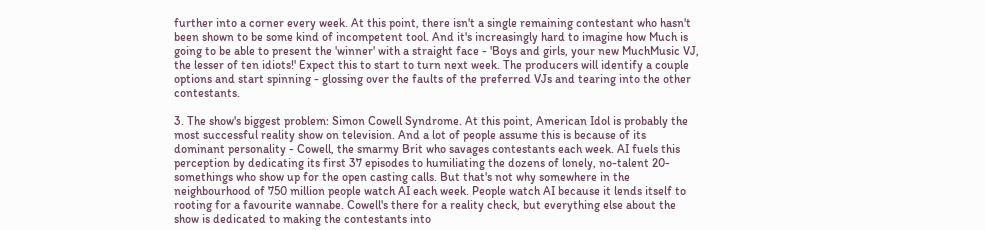further into a corner every week. At this point, there isn't a single remaining contestant who hasn't been shown to be some kind of incompetent tool. And it's increasingly hard to imagine how Much is going to be able to present the 'winner' with a straight face - 'Boys and girls, your new MuchMusic VJ, the lesser of ten idiots!' Expect this to start to turn next week. The producers will identify a couple options and start spinning - glossing over the faults of the preferred VJs and tearing into the other contestants.

3. The show's biggest problem: Simon Cowell Syndrome. At this point, American Idol is probably the most successful reality show on television. And a lot of people assume this is because of its dominant personality - Cowell, the smarmy Brit who savages contestants each week. AI fuels this perception by dedicating its first 37 episodes to humiliating the dozens of lonely, no-talent 20-somethings who show up for the open casting calls. But that's not why somewhere in the neighbourhood of 750 million people watch AI each week. People watch AI because it lends itself to rooting for a favourite wannabe. Cowell's there for a reality check, but everything else about the show is dedicated to making the contestants into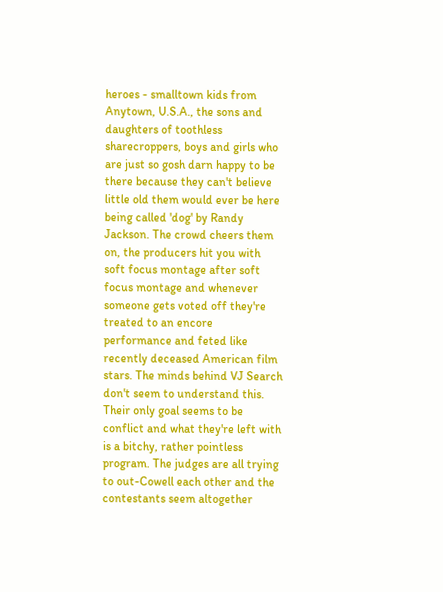heroes - smalltown kids from Anytown, U.S.A., the sons and daughters of toothless sharecroppers, boys and girls who are just so gosh darn happy to be there because they can't believe little old them would ever be here being called 'dog' by Randy Jackson. The crowd cheers them on, the producers hit you with soft focus montage after soft focus montage and whenever someone gets voted off they're treated to an encore performance and feted like recently deceased American film stars. The minds behind VJ Search don't seem to understand this. Their only goal seems to be conflict and what they're left with is a bitchy, rather pointless program. The judges are all trying to out-Cowell each other and the contestants seem altogether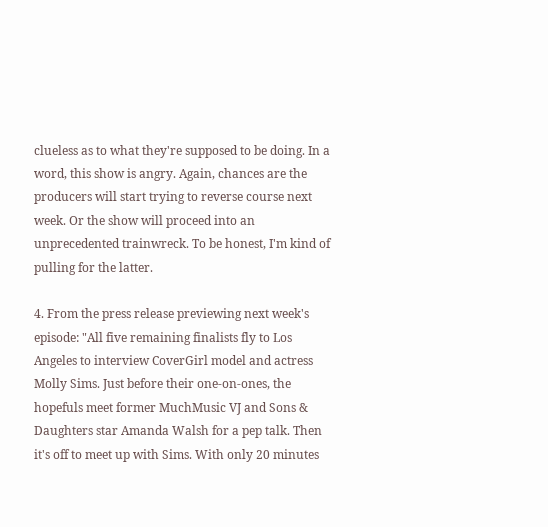clueless as to what they're supposed to be doing. In a word, this show is angry. Again, chances are the producers will start trying to reverse course next week. Or the show will proceed into an unprecedented trainwreck. To be honest, I'm kind of pulling for the latter.

4. From the press release previewing next week's episode: "All five remaining finalists fly to Los Angeles to interview CoverGirl model and actress Molly Sims. Just before their one-on-ones, the hopefuls meet former MuchMusic VJ and Sons & Daughters star Amanda Walsh for a pep talk. Then it's off to meet up with Sims. With only 20 minutes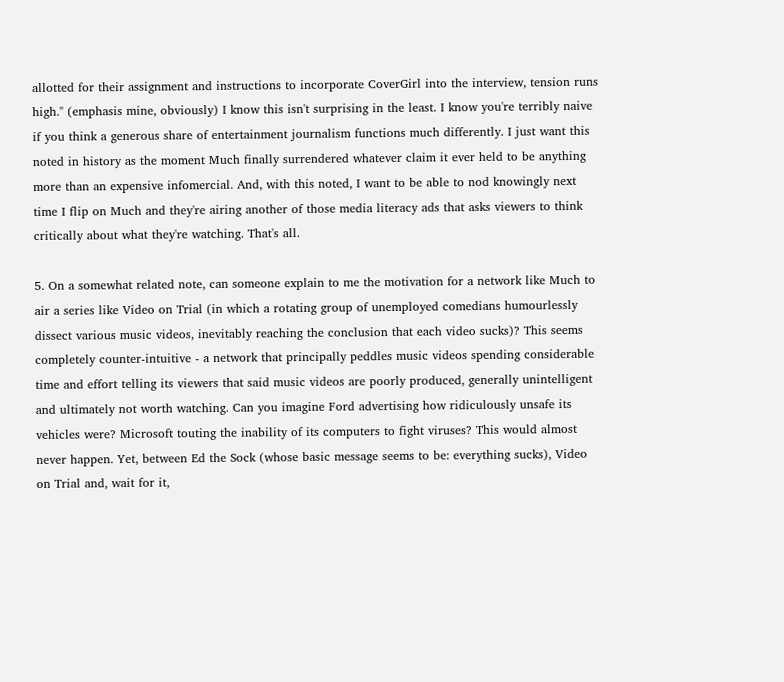allotted for their assignment and instructions to incorporate CoverGirl into the interview, tension runs high." (emphasis mine, obviously) I know this isn't surprising in the least. I know you're terribly naive if you think a generous share of entertainment journalism functions much differently. I just want this noted in history as the moment Much finally surrendered whatever claim it ever held to be anything more than an expensive infomercial. And, with this noted, I want to be able to nod knowingly next time I flip on Much and they're airing another of those media literacy ads that asks viewers to think critically about what they're watching. That's all.

5. On a somewhat related note, can someone explain to me the motivation for a network like Much to air a series like Video on Trial (in which a rotating group of unemployed comedians humourlessly dissect various music videos, inevitably reaching the conclusion that each video sucks)? This seems completely counter-intuitive - a network that principally peddles music videos spending considerable time and effort telling its viewers that said music videos are poorly produced, generally unintelligent and ultimately not worth watching. Can you imagine Ford advertising how ridiculously unsafe its vehicles were? Microsoft touting the inability of its computers to fight viruses? This would almost never happen. Yet, between Ed the Sock (whose basic message seems to be: everything sucks), Video on Trial and, wait for it,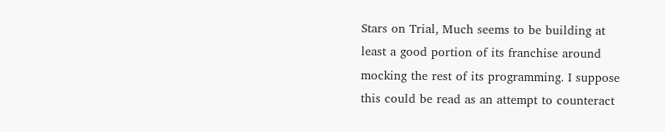Stars on Trial, Much seems to be building at least a good portion of its franchise around mocking the rest of its programming. I suppose this could be read as an attempt to counteract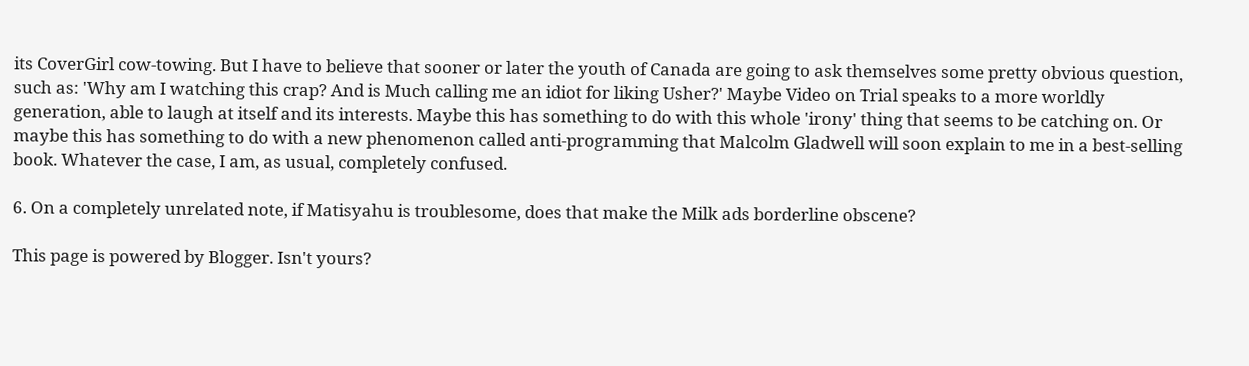its CoverGirl cow-towing. But I have to believe that sooner or later the youth of Canada are going to ask themselves some pretty obvious question, such as: 'Why am I watching this crap? And is Much calling me an idiot for liking Usher?' Maybe Video on Trial speaks to a more worldly generation, able to laugh at itself and its interests. Maybe this has something to do with this whole 'irony' thing that seems to be catching on. Or maybe this has something to do with a new phenomenon called anti-programming that Malcolm Gladwell will soon explain to me in a best-selling book. Whatever the case, I am, as usual, completely confused.

6. On a completely unrelated note, if Matisyahu is troublesome, does that make the Milk ads borderline obscene?

This page is powered by Blogger. Isn't yours?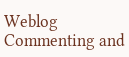Weblog Commenting and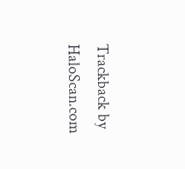Trackback by HaloScan.com